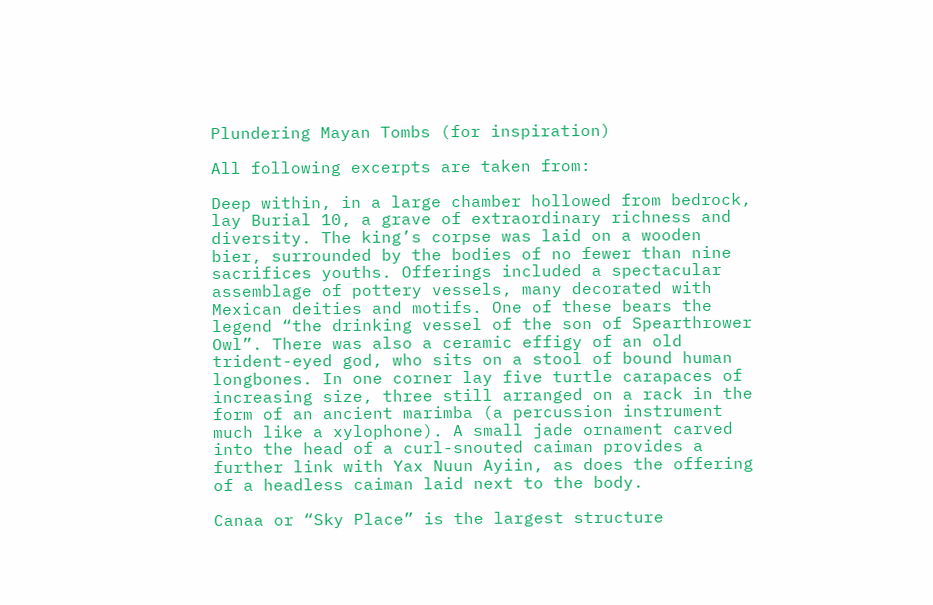Plundering Mayan Tombs (for inspiration)

All following excerpts are taken from:

Deep within, in a large chamber hollowed from bedrock, lay Burial 10, a grave of extraordinary richness and diversity. The king’s corpse was laid on a wooden bier, surrounded by the bodies of no fewer than nine sacrifices youths. Offerings included a spectacular assemblage of pottery vessels, many decorated with Mexican deities and motifs. One of these bears the legend “the drinking vessel of the son of Spearthrower Owl”. There was also a ceramic effigy of an old trident-eyed god, who sits on a stool of bound human longbones. In one corner lay five turtle carapaces of increasing size, three still arranged on a rack in the form of an ancient marimba (a percussion instrument much like a xylophone). A small jade ornament carved into the head of a curl-snouted caiman provides a further link with Yax Nuun Ayiin, as does the offering of a headless caiman laid next to the body.

Canaa or “Sky Place” is the largest structure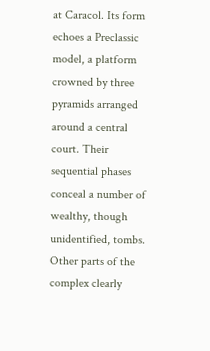at Caracol. Its form echoes a Preclassic model, a platform crowned by three pyramids arranged around a central court. Their sequential phases conceal a number of wealthy, though unidentified, tombs. Other parts of the complex clearly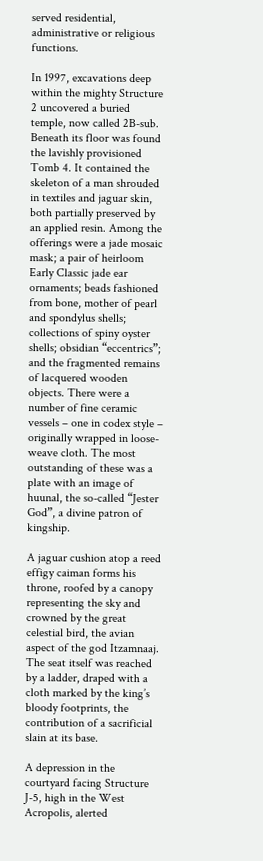served residential, administrative or religious functions.

In 1997, excavations deep within the mighty Structure 2 uncovered a buried temple, now called 2B-sub. Beneath its floor was found the lavishly provisioned Tomb 4. It contained the skeleton of a man shrouded in textiles and jaguar skin, both partially preserved by an applied resin. Among the offerings were a jade mosaic mask; a pair of heirloom Early Classic jade ear ornaments; beads fashioned from bone, mother of pearl and spondylus shells; collections of spiny oyster shells; obsidian “eccentrics”; and the fragmented remains of lacquered wooden objects. There were a number of fine ceramic vessels – one in codex style – originally wrapped in loose-weave cloth. The most outstanding of these was a plate with an image of huunal, the so-called “Jester God”, a divine patron of kingship.

A jaguar cushion atop a reed effigy caiman forms his throne, roofed by a canopy representing the sky and crowned by the great celestial bird, the avian aspect of the god Itzamnaaj. The seat itself was reached by a ladder, draped with a cloth marked by the king’s bloody footprints, the contribution of a sacrificial slain at its base.

A depression in the courtyard facing Structure J-5, high in the West Acropolis, alerted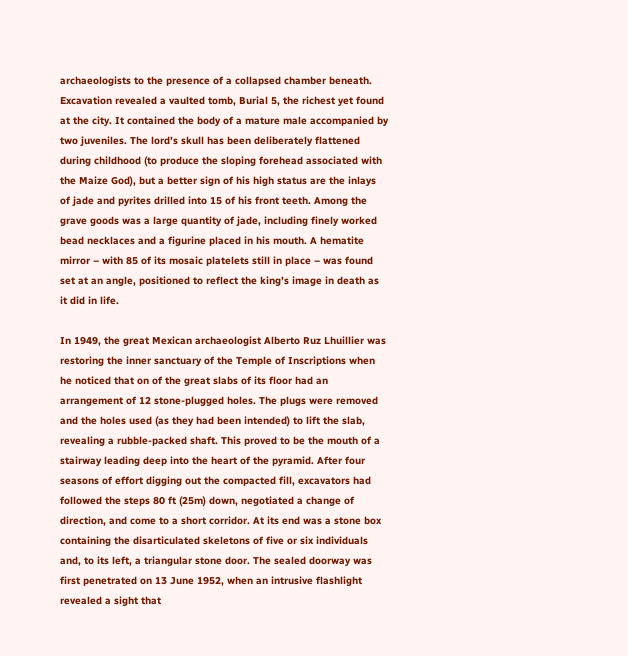archaeologists to the presence of a collapsed chamber beneath. Excavation revealed a vaulted tomb, Burial 5, the richest yet found at the city. It contained the body of a mature male accompanied by two juveniles. The lord’s skull has been deliberately flattened during childhood (to produce the sloping forehead associated with the Maize God), but a better sign of his high status are the inlays of jade and pyrites drilled into 15 of his front teeth. Among the grave goods was a large quantity of jade, including finely worked bead necklaces and a figurine placed in his mouth. A hematite mirror – with 85 of its mosaic platelets still in place – was found set at an angle, positioned to reflect the king’s image in death as it did in life.

In 1949, the great Mexican archaeologist Alberto Ruz Lhuillier was restoring the inner sanctuary of the Temple of Inscriptions when he noticed that on of the great slabs of its floor had an arrangement of 12 stone-plugged holes. The plugs were removed and the holes used (as they had been intended) to lift the slab, revealing a rubble-packed shaft. This proved to be the mouth of a stairway leading deep into the heart of the pyramid. After four seasons of effort digging out the compacted fill, excavators had followed the steps 80 ft (25m) down, negotiated a change of direction, and come to a short corridor. At its end was a stone box containing the disarticulated skeletons of five or six individuals and, to its left, a triangular stone door. The sealed doorway was first penetrated on 13 June 1952, when an intrusive flashlight revealed a sight that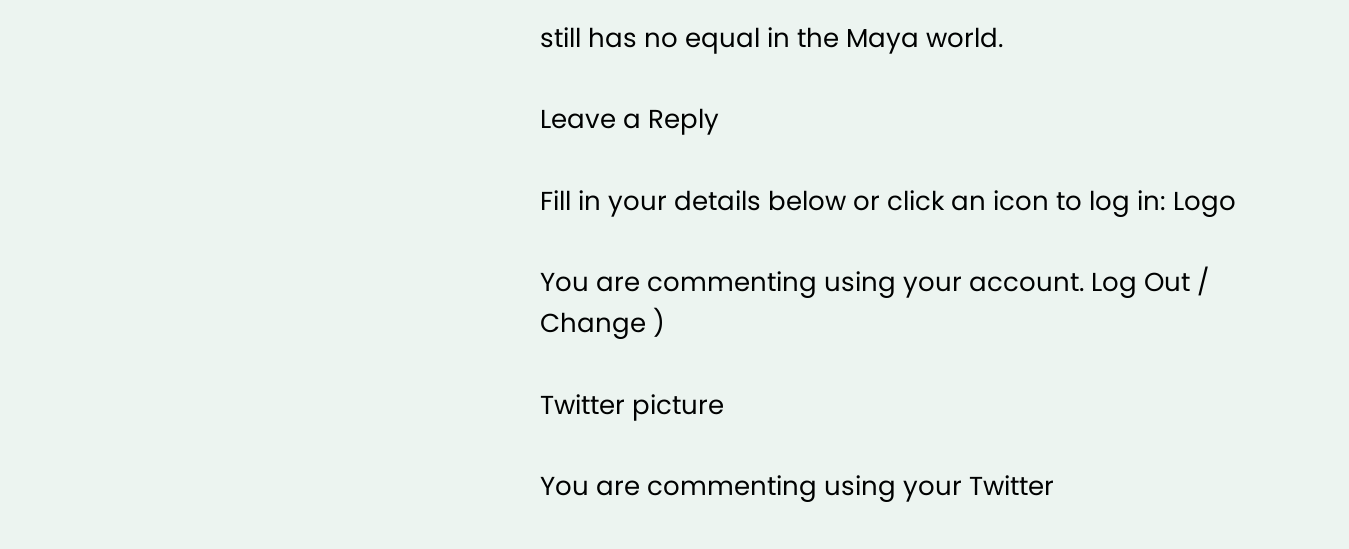still has no equal in the Maya world.

Leave a Reply

Fill in your details below or click an icon to log in: Logo

You are commenting using your account. Log Out /  Change )

Twitter picture

You are commenting using your Twitter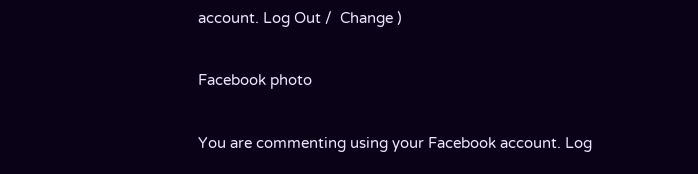account. Log Out /  Change )

Facebook photo

You are commenting using your Facebook account. Log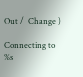Out /  Change )

Connecting to %s